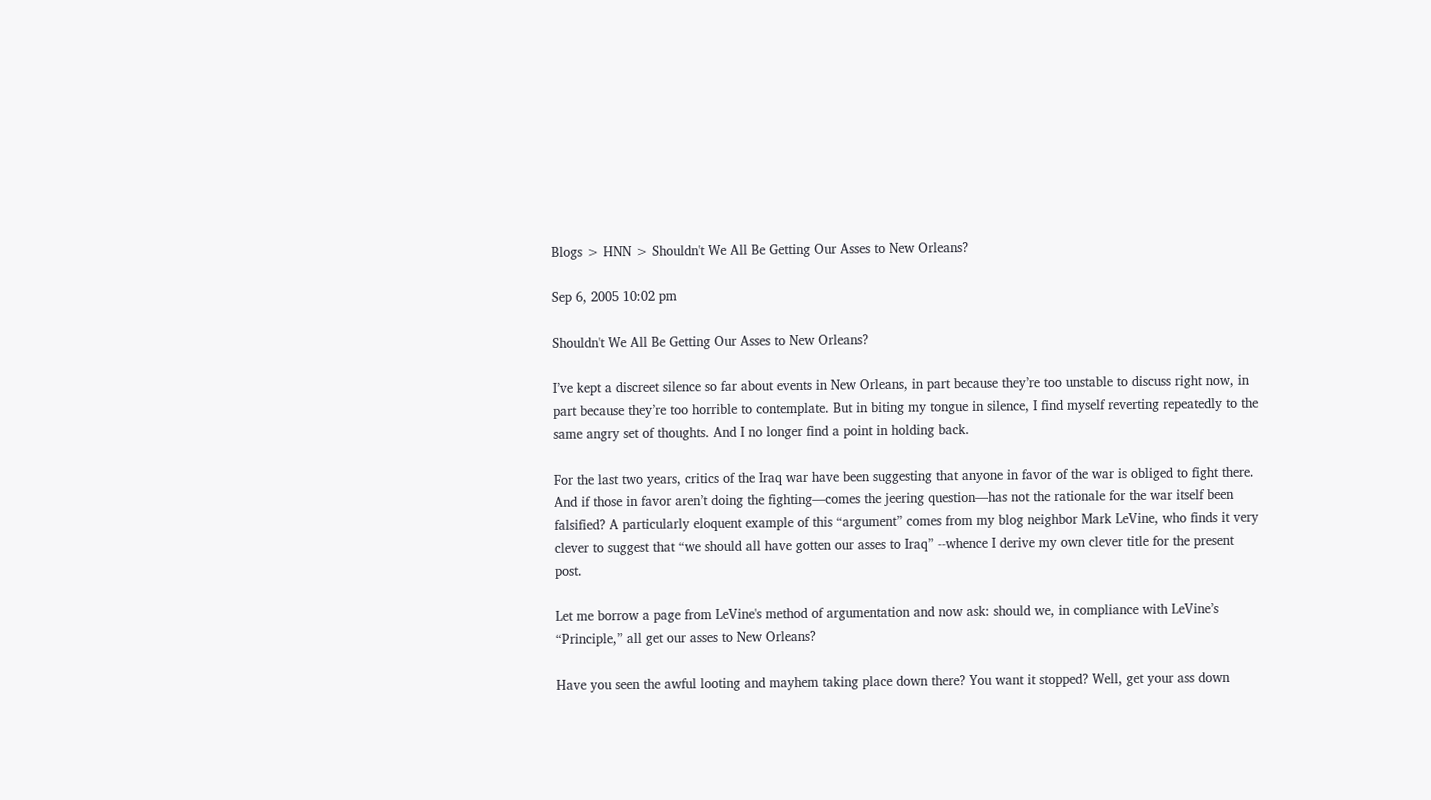Blogs > HNN > Shouldn't We All Be Getting Our Asses to New Orleans?

Sep 6, 2005 10:02 pm

Shouldn't We All Be Getting Our Asses to New Orleans?

I’ve kept a discreet silence so far about events in New Orleans, in part because they’re too unstable to discuss right now, in part because they’re too horrible to contemplate. But in biting my tongue in silence, I find myself reverting repeatedly to the same angry set of thoughts. And I no longer find a point in holding back.

For the last two years, critics of the Iraq war have been suggesting that anyone in favor of the war is obliged to fight there. And if those in favor aren’t doing the fighting—comes the jeering question—has not the rationale for the war itself been falsified? A particularly eloquent example of this “argument” comes from my blog neighbor Mark LeVine, who finds it very clever to suggest that “we should all have gotten our asses to Iraq” --whence I derive my own clever title for the present post.

Let me borrow a page from LeVine's method of argumentation and now ask: should we, in compliance with LeVine’s “Principle,” all get our asses to New Orleans?

Have you seen the awful looting and mayhem taking place down there? You want it stopped? Well, get your ass down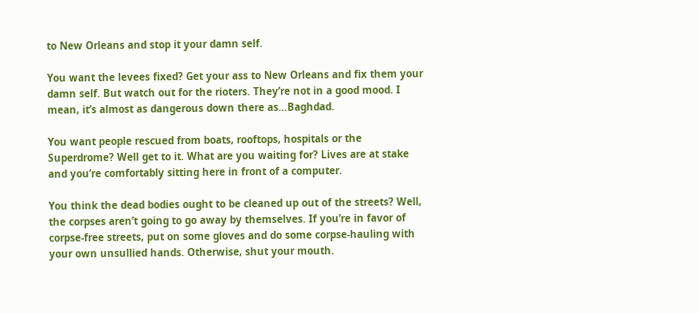to New Orleans and stop it your damn self.

You want the levees fixed? Get your ass to New Orleans and fix them your damn self. But watch out for the rioters. They’re not in a good mood. I mean, it’s almost as dangerous down there as…Baghdad.

You want people rescued from boats, rooftops, hospitals or the Superdrome? Well get to it. What are you waiting for? Lives are at stake and you’re comfortably sitting here in front of a computer.

You think the dead bodies ought to be cleaned up out of the streets? Well, the corpses aren’t going to go away by themselves. If you’re in favor of corpse-free streets, put on some gloves and do some corpse-hauling with your own unsullied hands. Otherwise, shut your mouth.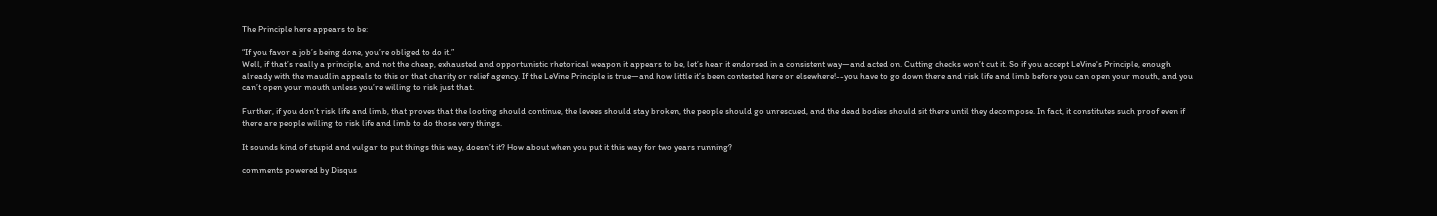The Principle here appears to be:

“If you favor a job’s being done, you’re obliged to do it.”
Well, if that’s really a principle, and not the cheap, exhausted and opportunistic rhetorical weapon it appears to be, let’s hear it endorsed in a consistent way—and acted on. Cutting checks won’t cut it. So if you accept LeVine's Principle, enough already with the maudlin appeals to this or that charity or relief agency. If the LeVine Principle is true—and how little it’s been contested here or elsewhere!--you have to go down there and risk life and limb before you can open your mouth, and you can’t open your mouth unless you’re willing to risk just that.

Further, if you don’t risk life and limb, that proves that the looting should continue, the levees should stay broken, the people should go unrescued, and the dead bodies should sit there until they decompose. In fact, it constitutes such proof even if there are people willing to risk life and limb to do those very things.

It sounds kind of stupid and vulgar to put things this way, doesn’t it? How about when you put it this way for two years running?

comments powered by Disqus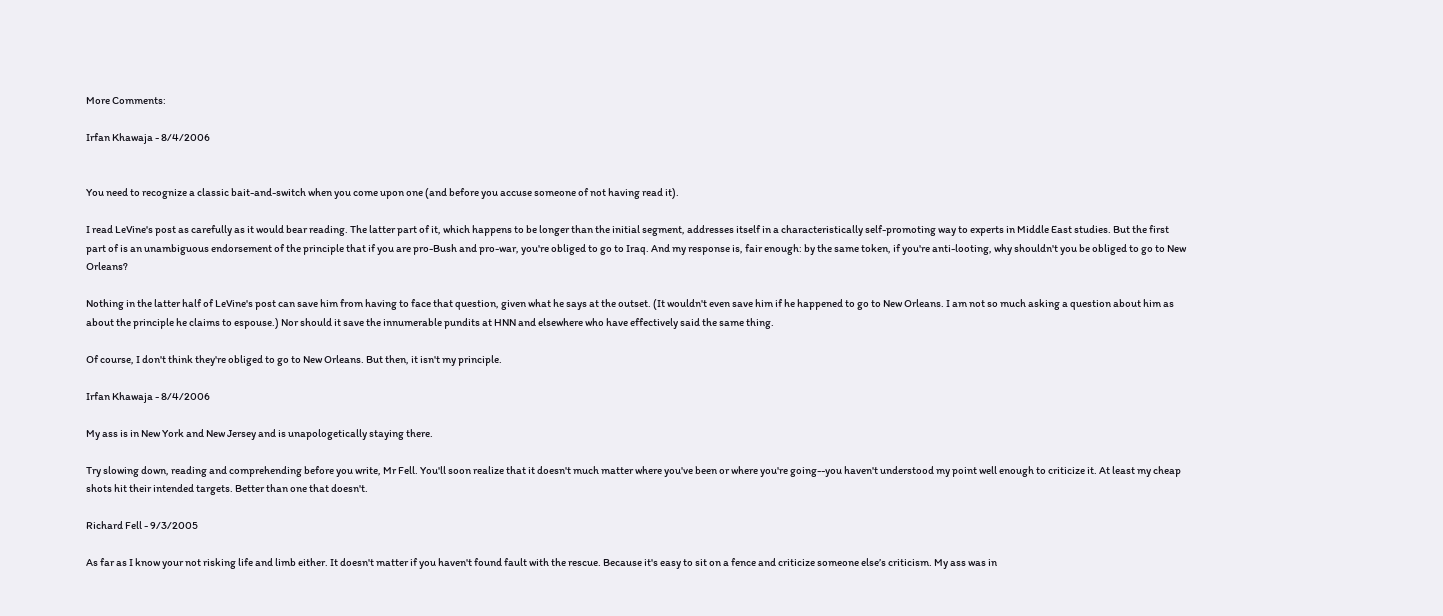More Comments:

Irfan Khawaja - 8/4/2006


You need to recognize a classic bait-and-switch when you come upon one (and before you accuse someone of not having read it).

I read LeVine's post as carefully as it would bear reading. The latter part of it, which happens to be longer than the initial segment, addresses itself in a characteristically self-promoting way to experts in Middle East studies. But the first part of is an unambiguous endorsement of the principle that if you are pro-Bush and pro-war, you're obliged to go to Iraq. And my response is, fair enough: by the same token, if you're anti-looting, why shouldn't you be obliged to go to New Orleans?

Nothing in the latter half of LeVine's post can save him from having to face that question, given what he says at the outset. (It wouldn't even save him if he happened to go to New Orleans. I am not so much asking a question about him as about the principle he claims to espouse.) Nor should it save the innumerable pundits at HNN and elsewhere who have effectively said the same thing.

Of course, I don't think they're obliged to go to New Orleans. But then, it isn't my principle.

Irfan Khawaja - 8/4/2006

My ass is in New York and New Jersey and is unapologetically staying there.

Try slowing down, reading and comprehending before you write, Mr Fell. You'll soon realize that it doesn't much matter where you've been or where you're going--you haven't understood my point well enough to criticize it. At least my cheap shots hit their intended targets. Better than one that doesn't.

Richard Fell - 9/3/2005

As far as I know your not risking life and limb either. It doesn't matter if you haven't found fault with the rescue. Because it's easy to sit on a fence and criticize someone else’s criticism. My ass was in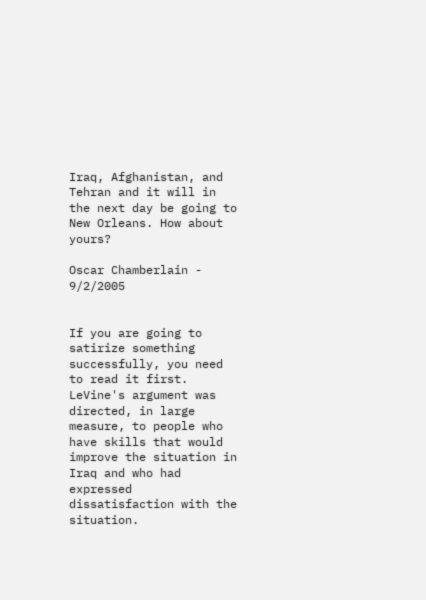Iraq, Afghanistan, and Tehran and it will in the next day be going to New Orleans. How about yours?

Oscar Chamberlain - 9/2/2005


If you are going to satirize something successfully, you need to read it first. LeVine's argument was directed, in large measure, to people who have skills that would improve the situation in Iraq and who had expressed dissatisfaction with the situation.